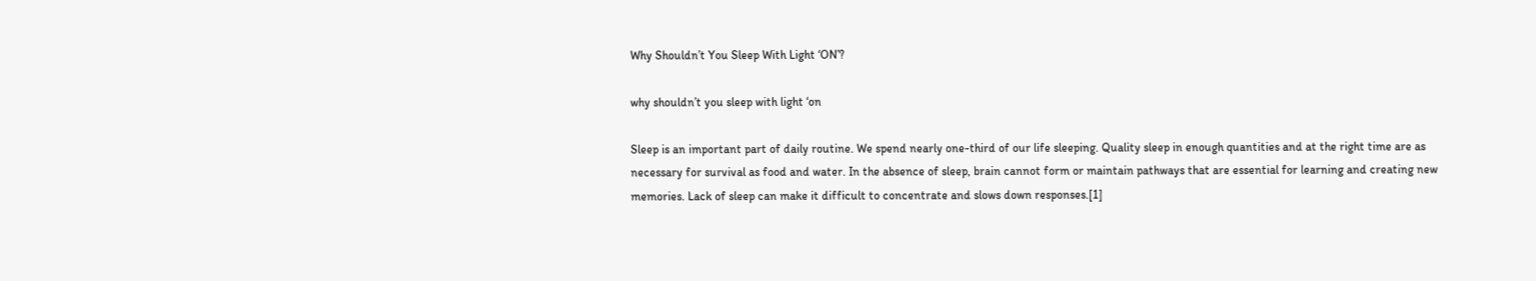Why Shouldn’t You Sleep With Light ‘ON’?

why shouldn’t you sleep with light ‘on

Sleep is an important part of daily routine. We spend nearly one-third of our life sleeping. Quality sleep in enough quantities and at the right time are as necessary for survival as food and water. In the absence of sleep, brain cannot form or maintain pathways that are essential for learning and creating new memories. Lack of sleep can make it difficult to concentrate and slows down responses.[1]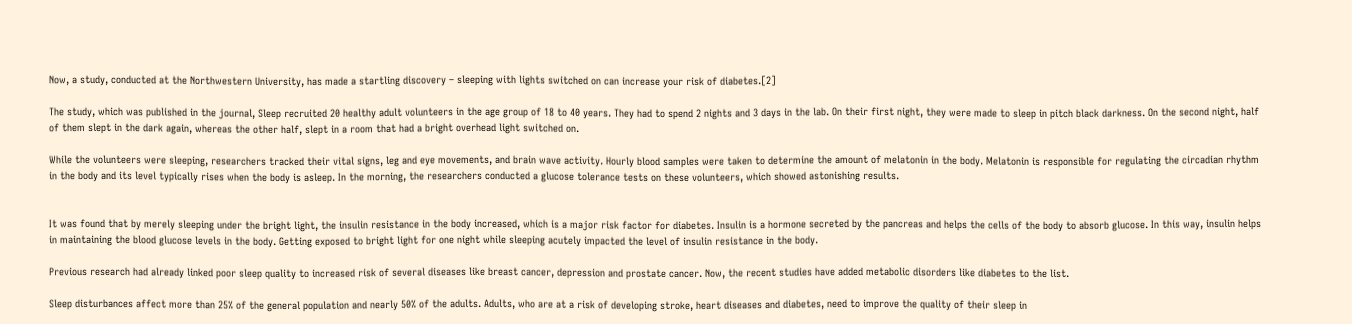Now, a study, conducted at the Northwestern University, has made a startling discovery – sleeping with lights switched on can increase your risk of diabetes.[2]

The study, which was published in the journal, Sleep recruited 20 healthy adult volunteers in the age group of 18 to 40 years. They had to spend 2 nights and 3 days in the lab. On their first night, they were made to sleep in pitch black darkness. On the second night, half of them slept in the dark again, whereas the other half, slept in a room that had a bright overhead light switched on.

While the volunteers were sleeping, researchers tracked their vital signs, leg and eye movements, and brain wave activity. Hourly blood samples were taken to determine the amount of melatonin in the body. Melatonin is responsible for regulating the circadian rhythm in the body and its level typically rises when the body is asleep. In the morning, the researchers conducted a glucose tolerance tests on these volunteers, which showed astonishing results.


It was found that by merely sleeping under the bright light, the insulin resistance in the body increased, which is a major risk factor for diabetes. Insulin is a hormone secreted by the pancreas and helps the cells of the body to absorb glucose. In this way, insulin helps in maintaining the blood glucose levels in the body. Getting exposed to bright light for one night while sleeping acutely impacted the level of insulin resistance in the body.

Previous research had already linked poor sleep quality to increased risk of several diseases like breast cancer, depression and prostate cancer. Now, the recent studies have added metabolic disorders like diabetes to the list.

Sleep disturbances affect more than 25% of the general population and nearly 50% of the adults. Adults, who are at a risk of developing stroke, heart diseases and diabetes, need to improve the quality of their sleep in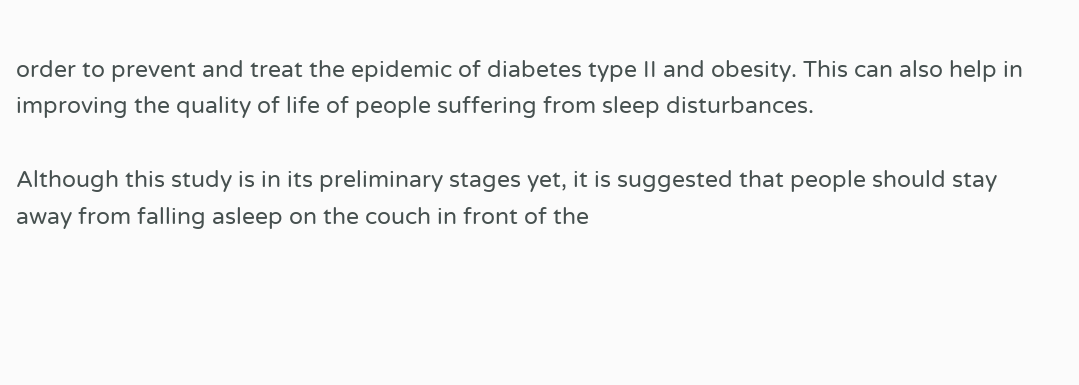order to prevent and treat the epidemic of diabetes type II and obesity. This can also help in improving the quality of life of people suffering from sleep disturbances.

Although this study is in its preliminary stages yet, it is suggested that people should stay away from falling asleep on the couch in front of the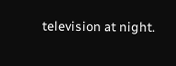television at night.